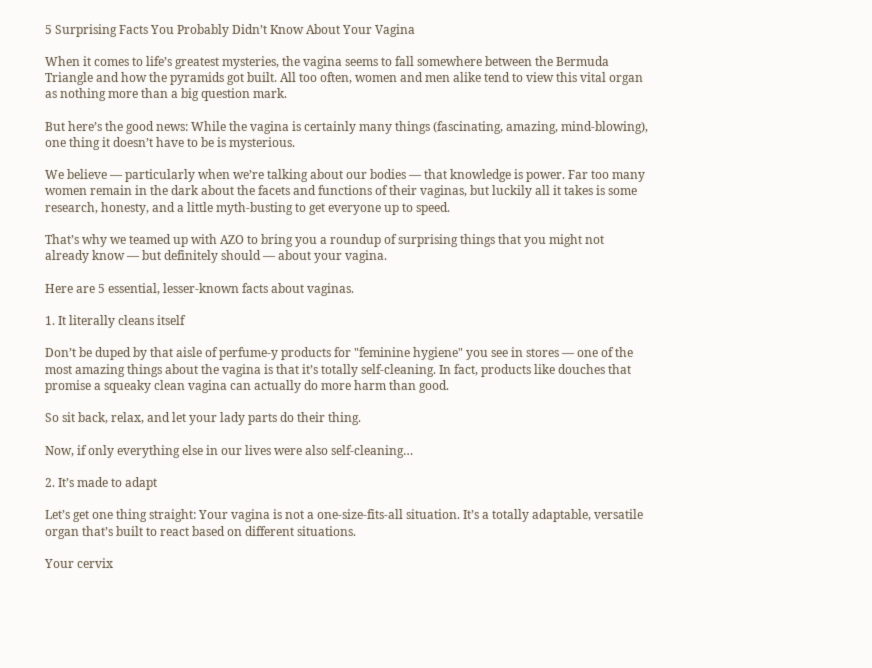5 Surprising Facts You Probably Didn’t Know About Your Vagina

When it comes to life’s greatest mysteries, the vagina seems to fall somewhere between the Bermuda Triangle and how the pyramids got built. All too often, women and men alike tend to view this vital organ as nothing more than a big question mark.

But here’s the good news: While the vagina is certainly many things (fascinating, amazing, mind-blowing), one thing it doesn’t have to be is mysterious.

We believe — particularly when we’re talking about our bodies — that knowledge is power. Far too many women remain in the dark about the facets and functions of their vaginas, but luckily all it takes is some research, honesty, and a little myth-busting to get everyone up to speed.

That’s why we teamed up with AZO to bring you a roundup of surprising things that you might not already know — but definitely should — about your vagina.

Here are 5 essential, lesser-known facts about vaginas.

1. It literally cleans itself

Don’t be duped by that aisle of perfume-y products for "feminine hygiene" you see in stores — one of the most amazing things about the vagina is that it’s totally self-cleaning. In fact, products like douches that promise a squeaky clean vagina can actually do more harm than good.

So sit back, relax, and let your lady parts do their thing.

Now, if only everything else in our lives were also self-cleaning…

2. It’s made to adapt

Let’s get one thing straight: Your vagina is not a one-size-fits-all situation. It’s a totally adaptable, versatile organ that’s built to react based on different situations.

Your cervix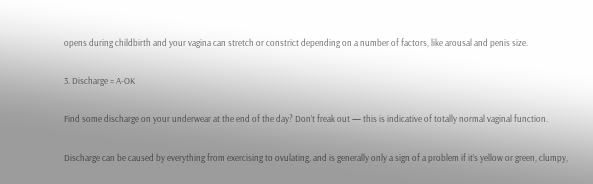opens during childbirth and your vagina can stretch or constrict depending on a number of factors, like arousal and penis size.

3. Discharge = A-OK

Find some discharge on your underwear at the end of the day? Don’t freak out — this is indicative of totally normal vaginal function.

Discharge can be caused by everything from exercising to ovulating, and is generally only a sign of a problem if it’s yellow or green, clumpy,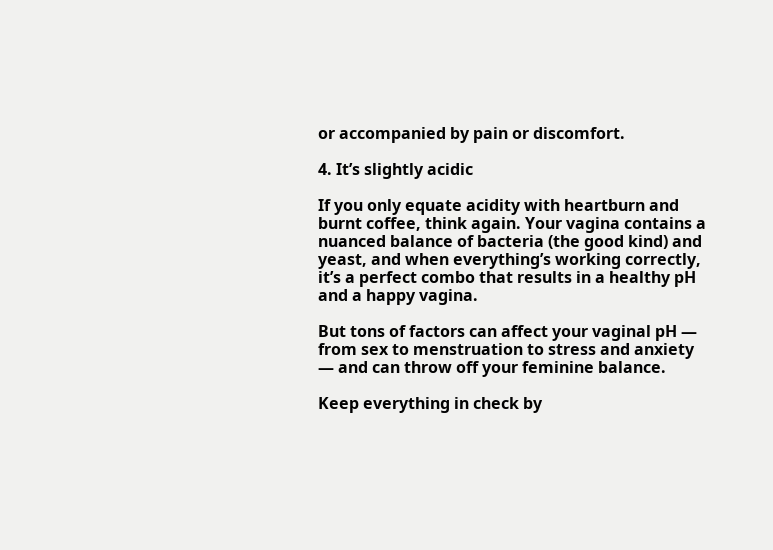or accompanied by pain or discomfort.

4. It’s slightly acidic

If you only equate acidity with heartburn and burnt coffee, think again. Your vagina contains a nuanced balance of bacteria (the good kind) and yeast, and when everything’s working correctly, it’s a perfect combo that results in a healthy pH and a happy vagina.

But tons of factors can affect your vaginal pH — from sex to menstruation to stress and anxiety — and can throw off your feminine balance.

Keep everything in check by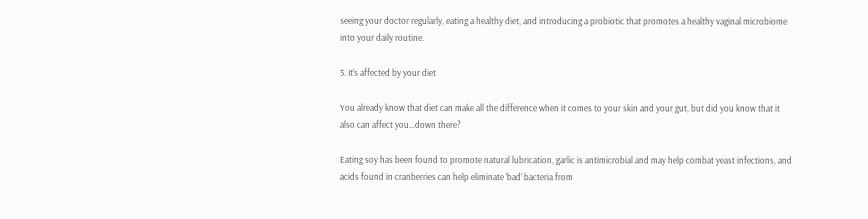seeing your doctor regularly, eating a healthy diet, and introducing a probiotic that promotes a healthy vaginal microbiome into your daily routine.

5. It’s affected by your diet

You already know that diet can make all the difference when it comes to your skin and your gut, but did you know that it also can affect you…down there?

Eating soy has been found to promote natural lubrication, garlic is antimicrobial and may help combat yeast infections, and acids found in cranberries can help eliminate ‘bad’ bacteria from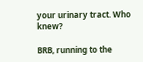your urinary tract. Who knew?

BRB, running to the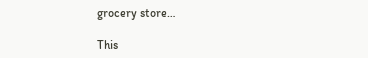grocery store…

This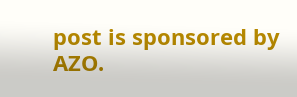post is sponsored by AZO.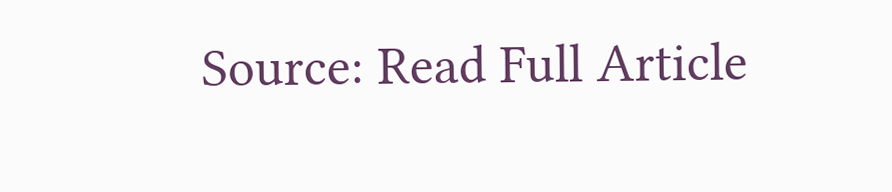Source: Read Full Article